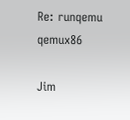Re: runqemu qemux86

Jim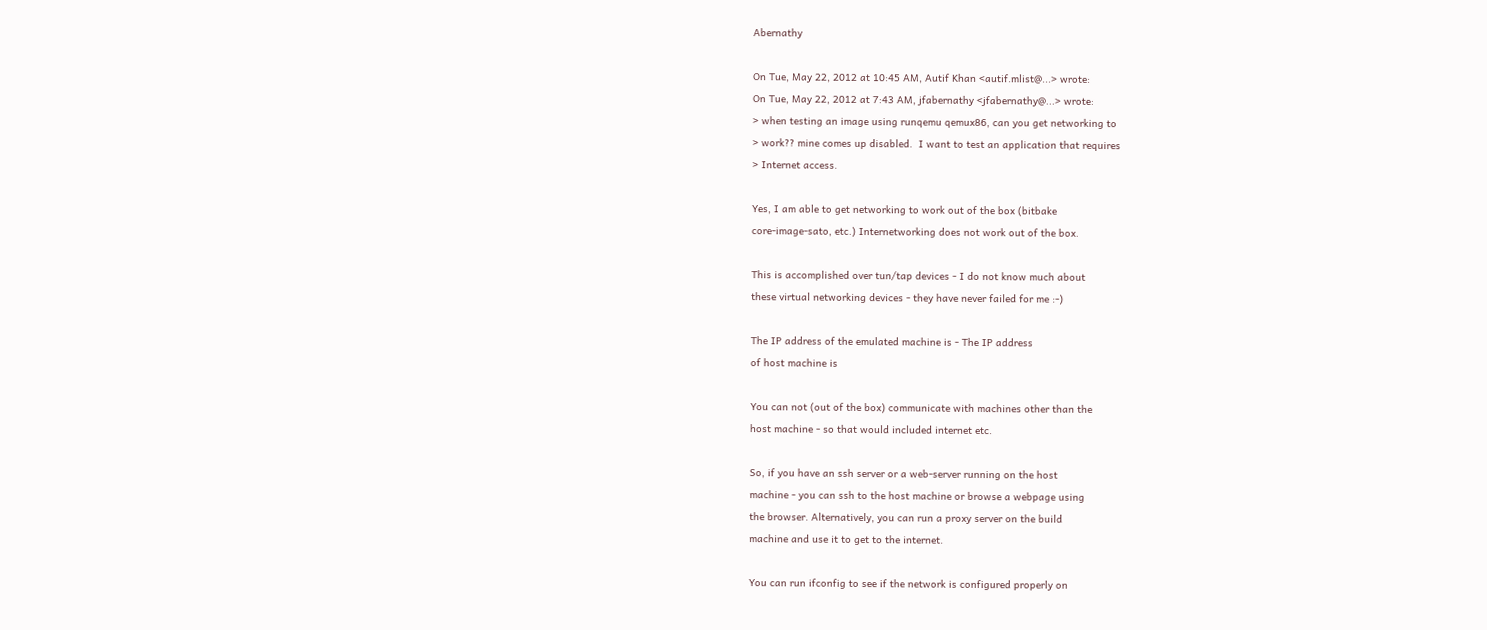Abernathy

On Tue, May 22, 2012 at 10:45 AM, Autif Khan <autif.mlist@...> wrote:
On Tue, May 22, 2012 at 7:43 AM, jfabernathy <jfabernathy@...> wrote:
> when testing an image using runqemu qemux86, can you get networking to
> work?? mine comes up disabled.  I want to test an application that requires
> Internet access.

Yes, I am able to get networking to work out of the box (bitbake
core-image-sato, etc.) Internetworking does not work out of the box.

This is accomplished over tun/tap devices - I do not know much about
these virtual networking devices - they have never failed for me :-)

The IP address of the emulated machine is - The IP address
of host machine is

You can not (out of the box) communicate with machines other than the
host machine - so that would included internet etc.

So, if you have an ssh server or a web-server running on the host
machine - you can ssh to the host machine or browse a webpage using
the browser. Alternatively, you can run a proxy server on the build
machine and use it to get to the internet.

You can run ifconfig to see if the network is configured properly on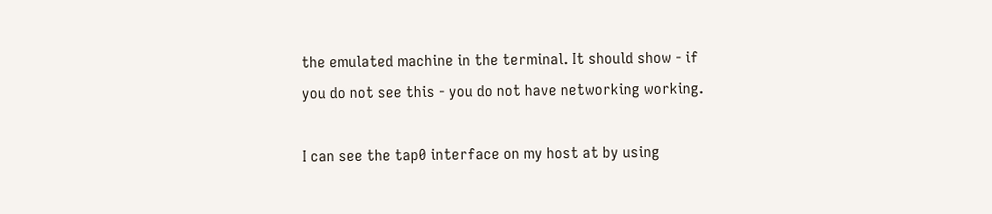the emulated machine in the terminal. It should show - if
you do not see this - you do not have networking working.

I can see the tap0 interface on my host at by using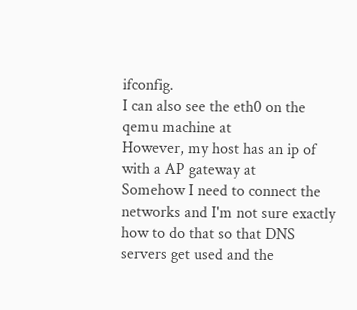ifconfig.
I can also see the eth0 on the qemu machine at
However, my host has an ip of with a AP gateway at
Somehow I need to connect the networks and I'm not sure exactly how to do that so that DNS servers get used and the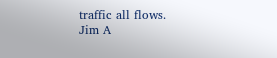traffic all flows.
Jim A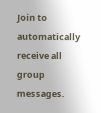Join to automatically receive all group messages.